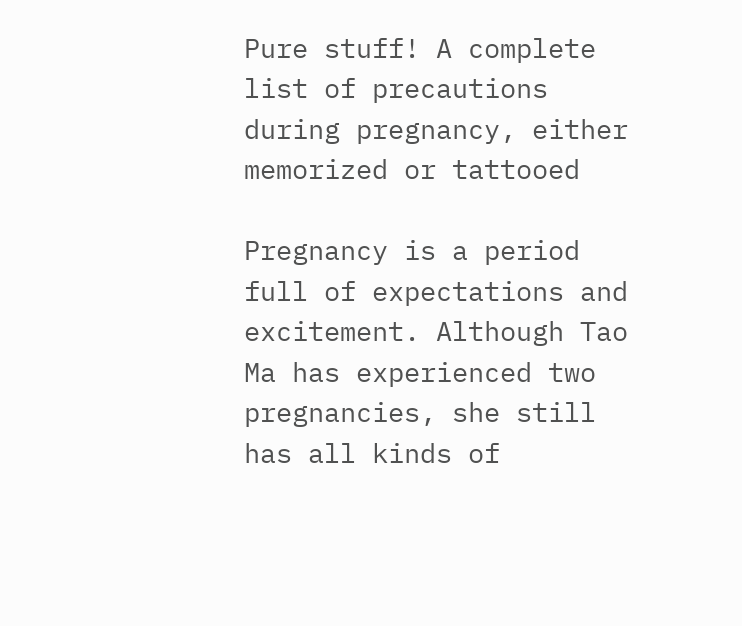Pure stuff! A complete list of precautions during pregnancy, either memorized or tattooed

Pregnancy is a period full of expectations and excitement. Although Tao Ma has experienced two pregnancies, she still has all kinds of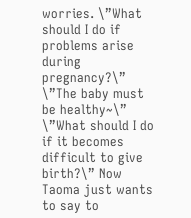worries. \”What should I do if problems arise during pregnancy?\” \”The baby must be healthy~\” \”What should I do if it becomes difficult to give birth?\” Now Taoma just wants to say to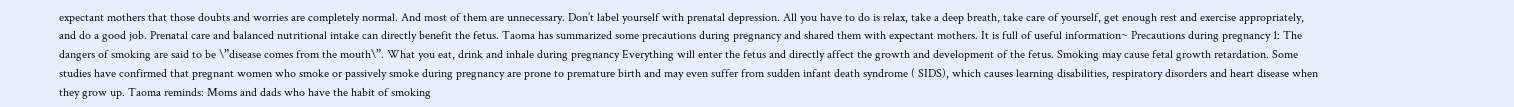expectant mothers that those doubts and worries are completely normal. And most of them are unnecessary. Don’t label yourself with prenatal depression. All you have to do is relax, take a deep breath, take care of yourself, get enough rest and exercise appropriately, and do a good job. Prenatal care and balanced nutritional intake can directly benefit the fetus. Taoma has summarized some precautions during pregnancy and shared them with expectant mothers. It is full of useful information~ Precautions during pregnancy 1: The dangers of smoking are said to be \”disease comes from the mouth\”. What you eat, drink and inhale during pregnancy Everything will enter the fetus and directly affect the growth and development of the fetus. Smoking may cause fetal growth retardation. Some studies have confirmed that pregnant women who smoke or passively smoke during pregnancy are prone to premature birth and may even suffer from sudden infant death syndrome ( SIDS), which causes learning disabilities, respiratory disorders and heart disease when they grow up. Taoma reminds: Moms and dads who have the habit of smoking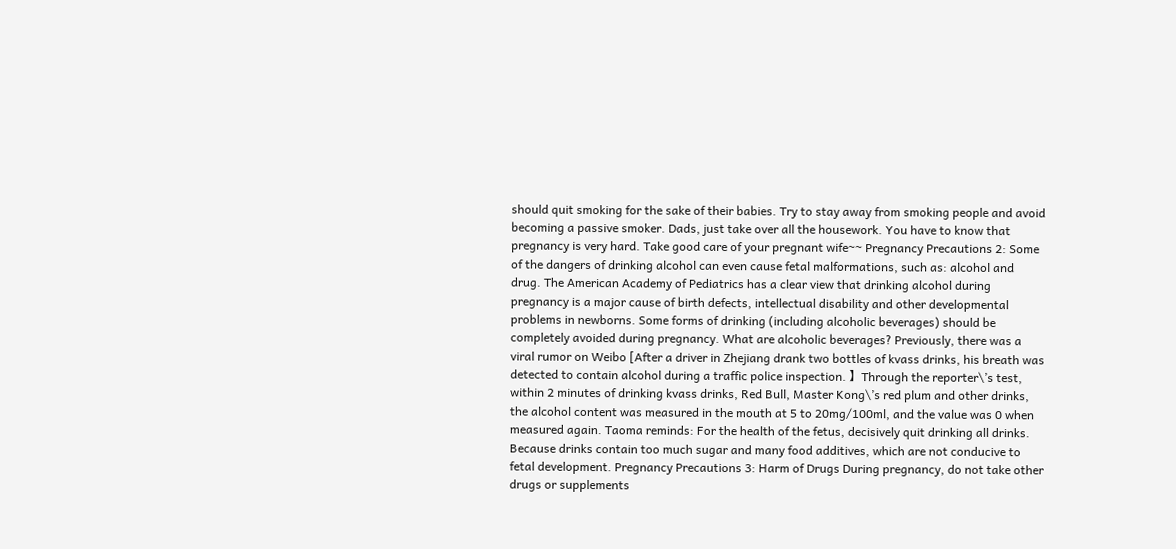should quit smoking for the sake of their babies. Try to stay away from smoking people and avoid becoming a passive smoker. Dads, just take over all the housework. You have to know that pregnancy is very hard. Take good care of your pregnant wife~~ Pregnancy Precautions 2: Some of the dangers of drinking alcohol can even cause fetal malformations, such as: alcohol and drug. The American Academy of Pediatrics has a clear view that drinking alcohol during pregnancy is a major cause of birth defects, intellectual disability and other developmental problems in newborns. Some forms of drinking (including alcoholic beverages) should be completely avoided during pregnancy. What are alcoholic beverages? Previously, there was a viral rumor on Weibo [After a driver in Zhejiang drank two bottles of kvass drinks, his breath was detected to contain alcohol during a traffic police inspection. 】Through the reporter\’s test, within 2 minutes of drinking kvass drinks, Red Bull, Master Kong\’s red plum and other drinks, the alcohol content was measured in the mouth at 5 to 20mg/100ml, and the value was 0 when measured again. Taoma reminds: For the health of the fetus, decisively quit drinking all drinks. Because drinks contain too much sugar and many food additives, which are not conducive to fetal development. Pregnancy Precautions 3: Harm of Drugs During pregnancy, do not take other drugs or supplements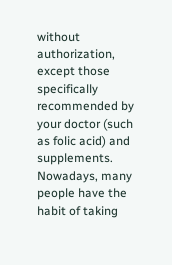without authorization, except those specifically recommended by your doctor (such as folic acid) and supplements. Nowadays, many people have the habit of taking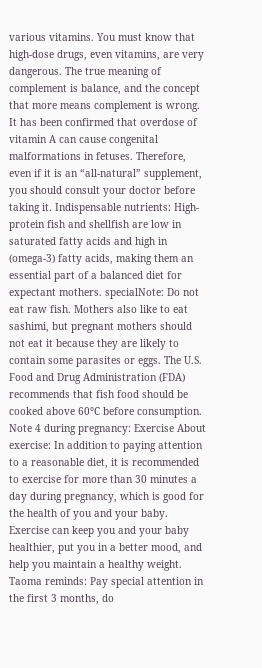various vitamins. You must know that high-dose drugs, even vitamins, are very dangerous. The true meaning of complement is balance, and the concept that more means complement is wrong. It has been confirmed that overdose of vitamin A can cause congenital malformations in fetuses. Therefore, even if it is an “all-natural” supplement, you should consult your doctor before taking it. Indispensable nutrients: High-protein fish and shellfish are low in saturated fatty acids and high in (omega-3) fatty acids, making them an essential part of a balanced diet for expectant mothers. specialNote: Do not eat raw fish. Mothers also like to eat sashimi, but pregnant mothers should not eat it because they are likely to contain some parasites or eggs. The U.S. Food and Drug Administration (FDA) recommends that fish food should be cooked above 60°C before consumption. Note 4 during pregnancy: Exercise About exercise: In addition to paying attention to a reasonable diet, it is recommended to exercise for more than 30 minutes a day during pregnancy, which is good for the health of you and your baby. Exercise can keep you and your baby healthier, put you in a better mood, and help you maintain a healthy weight. Taoma reminds: Pay special attention in the first 3 months, do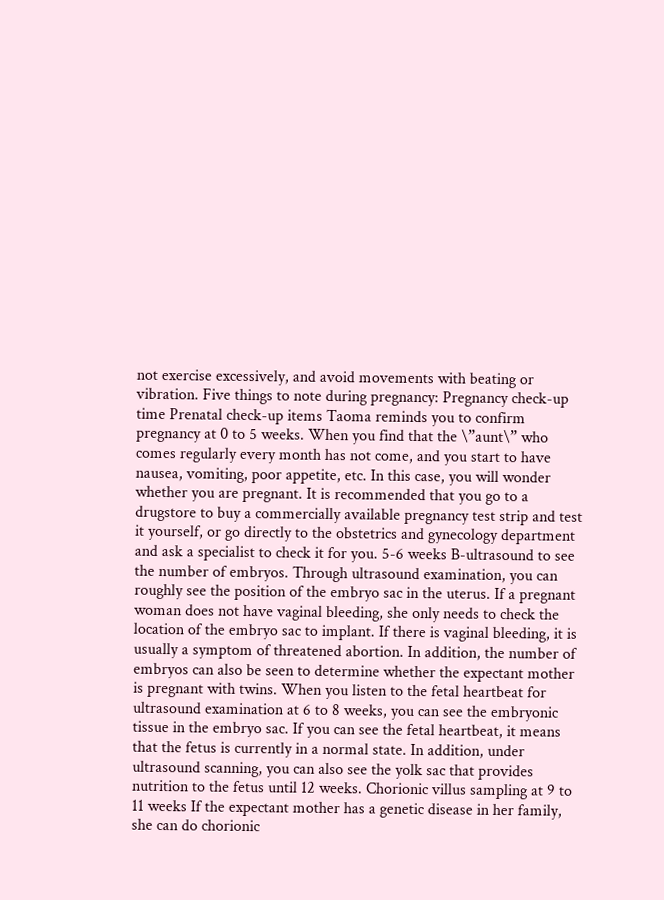not exercise excessively, and avoid movements with beating or vibration. Five things to note during pregnancy: Pregnancy check-up time Prenatal check-up items Taoma reminds you to confirm pregnancy at 0 to 5 weeks. When you find that the \”aunt\” who comes regularly every month has not come, and you start to have nausea, vomiting, poor appetite, etc. In this case, you will wonder whether you are pregnant. It is recommended that you go to a drugstore to buy a commercially available pregnancy test strip and test it yourself, or go directly to the obstetrics and gynecology department and ask a specialist to check it for you. 5-6 weeks B-ultrasound to see the number of embryos. Through ultrasound examination, you can roughly see the position of the embryo sac in the uterus. If a pregnant woman does not have vaginal bleeding, she only needs to check the location of the embryo sac to implant. If there is vaginal bleeding, it is usually a symptom of threatened abortion. In addition, the number of embryos can also be seen to determine whether the expectant mother is pregnant with twins. When you listen to the fetal heartbeat for ultrasound examination at 6 to 8 weeks, you can see the embryonic tissue in the embryo sac. If you can see the fetal heartbeat, it means that the fetus is currently in a normal state. In addition, under ultrasound scanning, you can also see the yolk sac that provides nutrition to the fetus until 12 weeks. Chorionic villus sampling at 9 to 11 weeks If the expectant mother has a genetic disease in her family, she can do chorionic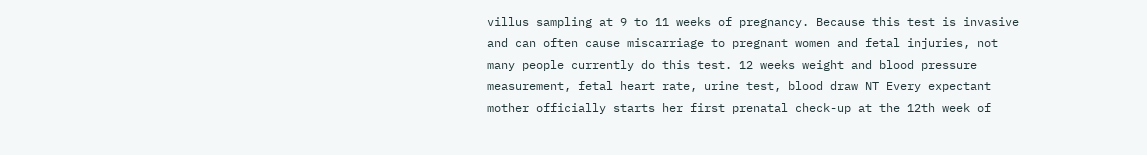villus sampling at 9 to 11 weeks of pregnancy. Because this test is invasive and can often cause miscarriage to pregnant women and fetal injuries, not many people currently do this test. 12 weeks weight and blood pressure measurement, fetal heart rate, urine test, blood draw NT Every expectant mother officially starts her first prenatal check-up at the 12th week of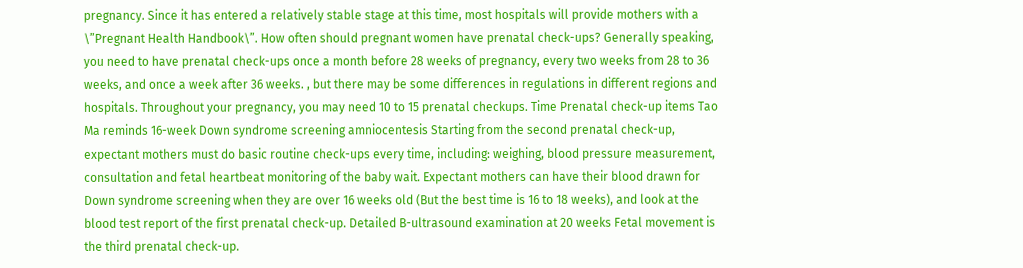pregnancy. Since it has entered a relatively stable stage at this time, most hospitals will provide mothers with a \”Pregnant Health Handbook\”. How often should pregnant women have prenatal check-ups? Generally speaking, you need to have prenatal check-ups once a month before 28 weeks of pregnancy, every two weeks from 28 to 36 weeks, and once a week after 36 weeks. , but there may be some differences in regulations in different regions and hospitals. Throughout your pregnancy, you may need 10 to 15 prenatal checkups. Time Prenatal check-up items Tao Ma reminds 16-week Down syndrome screening amniocentesis Starting from the second prenatal check-up, expectant mothers must do basic routine check-ups every time, including: weighing, blood pressure measurement, consultation and fetal heartbeat monitoring of the baby wait. Expectant mothers can have their blood drawn for Down syndrome screening when they are over 16 weeks old (But the best time is 16 to 18 weeks), and look at the blood test report of the first prenatal check-up. Detailed B-ultrasound examination at 20 weeks Fetal movement is the third prenatal check-up.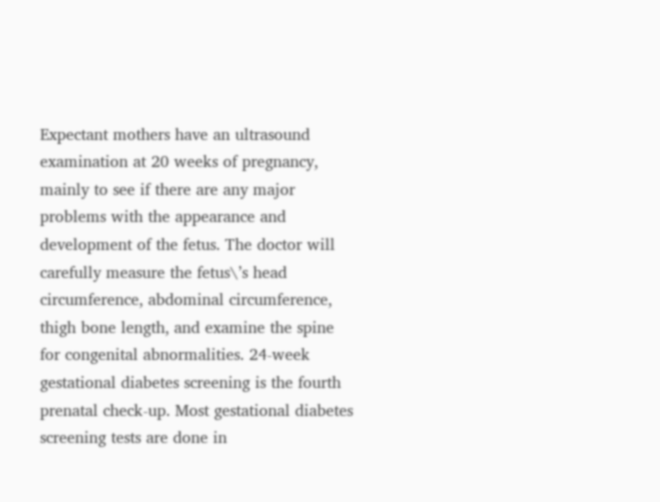Expectant mothers have an ultrasound examination at 20 weeks of pregnancy, mainly to see if there are any major problems with the appearance and development of the fetus. The doctor will carefully measure the fetus\’s head circumference, abdominal circumference, thigh bone length, and examine the spine for congenital abnormalities. 24-week gestational diabetes screening is the fourth prenatal check-up. Most gestational diabetes screening tests are done in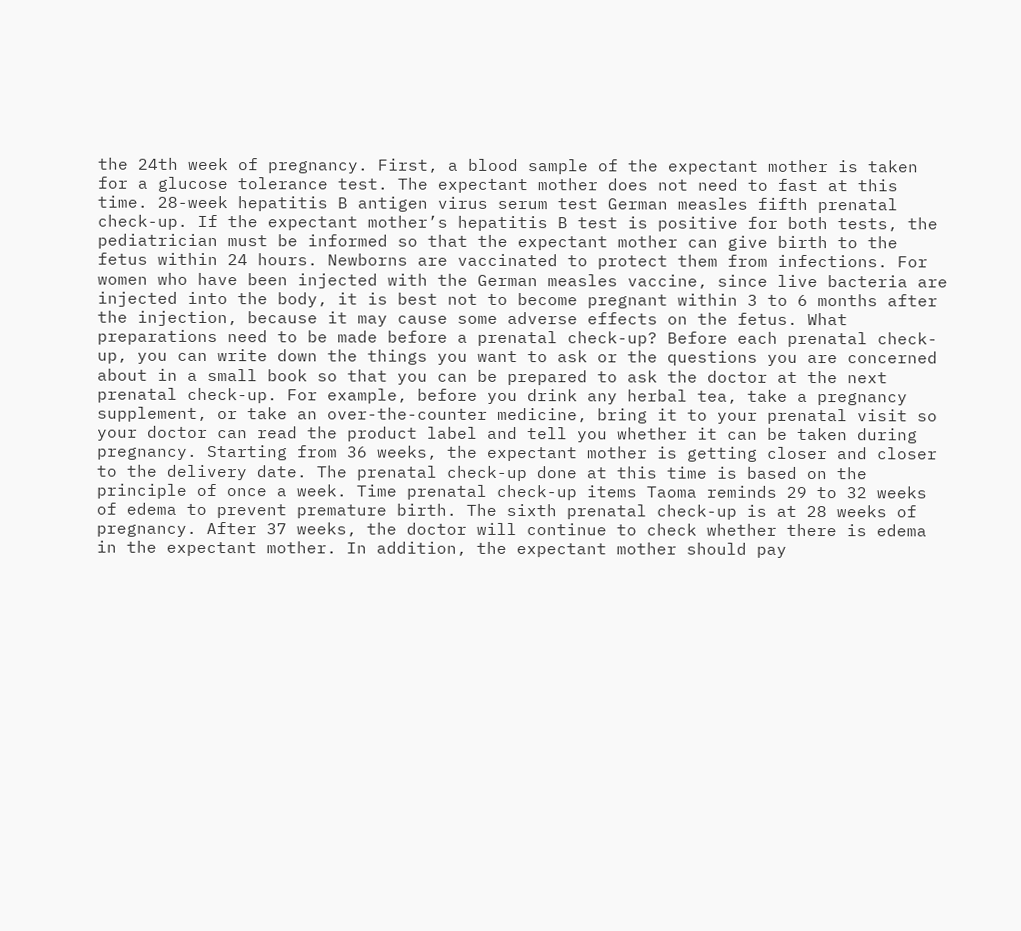the 24th week of pregnancy. First, a blood sample of the expectant mother is taken for a glucose tolerance test. The expectant mother does not need to fast at this time. 28-week hepatitis B antigen virus serum test German measles fifth prenatal check-up. If the expectant mother’s hepatitis B test is positive for both tests, the pediatrician must be informed so that the expectant mother can give birth to the fetus within 24 hours. Newborns are vaccinated to protect them from infections. For women who have been injected with the German measles vaccine, since live bacteria are injected into the body, it is best not to become pregnant within 3 to 6 months after the injection, because it may cause some adverse effects on the fetus. What preparations need to be made before a prenatal check-up? Before each prenatal check-up, you can write down the things you want to ask or the questions you are concerned about in a small book so that you can be prepared to ask the doctor at the next prenatal check-up. For example, before you drink any herbal tea, take a pregnancy supplement, or take an over-the-counter medicine, bring it to your prenatal visit so your doctor can read the product label and tell you whether it can be taken during pregnancy. Starting from 36 weeks, the expectant mother is getting closer and closer to the delivery date. The prenatal check-up done at this time is based on the principle of once a week. Time prenatal check-up items Taoma reminds 29 to 32 weeks of edema to prevent premature birth. The sixth prenatal check-up is at 28 weeks of pregnancy. After 37 weeks, the doctor will continue to check whether there is edema in the expectant mother. In addition, the expectant mother should pay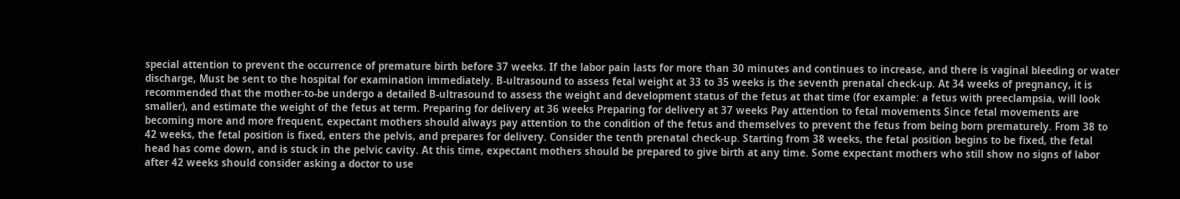special attention to prevent the occurrence of premature birth before 37 weeks. If the labor pain lasts for more than 30 minutes and continues to increase, and there is vaginal bleeding or water discharge, Must be sent to the hospital for examination immediately. B-ultrasound to assess fetal weight at 33 to 35 weeks is the seventh prenatal check-up. At 34 weeks of pregnancy, it is recommended that the mother-to-be undergo a detailed B-ultrasound to assess the weight and development status of the fetus at that time (for example: a fetus with preeclampsia, will look smaller), and estimate the weight of the fetus at term. Preparing for delivery at 36 weeks Preparing for delivery at 37 weeks Pay attention to fetal movements Since fetal movements are becoming more and more frequent, expectant mothers should always pay attention to the condition of the fetus and themselves to prevent the fetus from being born prematurely. From 38 to 42 weeks, the fetal position is fixed, enters the pelvis, and prepares for delivery. Consider the tenth prenatal check-up. Starting from 38 weeks, the fetal position begins to be fixed, the fetal head has come down, and is stuck in the pelvic cavity. At this time, expectant mothers should be prepared to give birth at any time. Some expectant mothers who still show no signs of labor after 42 weeks should consider asking a doctor to use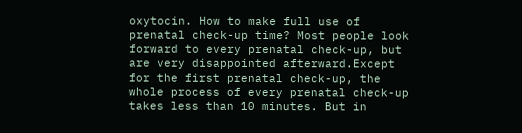oxytocin. How to make full use of prenatal check-up time? Most people look forward to every prenatal check-up, but are very disappointed afterward.Except for the first prenatal check-up, the whole process of every prenatal check-up takes less than 10 minutes. But in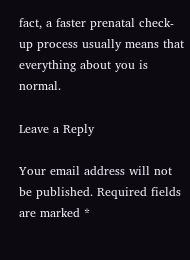fact, a faster prenatal check-up process usually means that everything about you is normal.

Leave a Reply

Your email address will not be published. Required fields are marked *